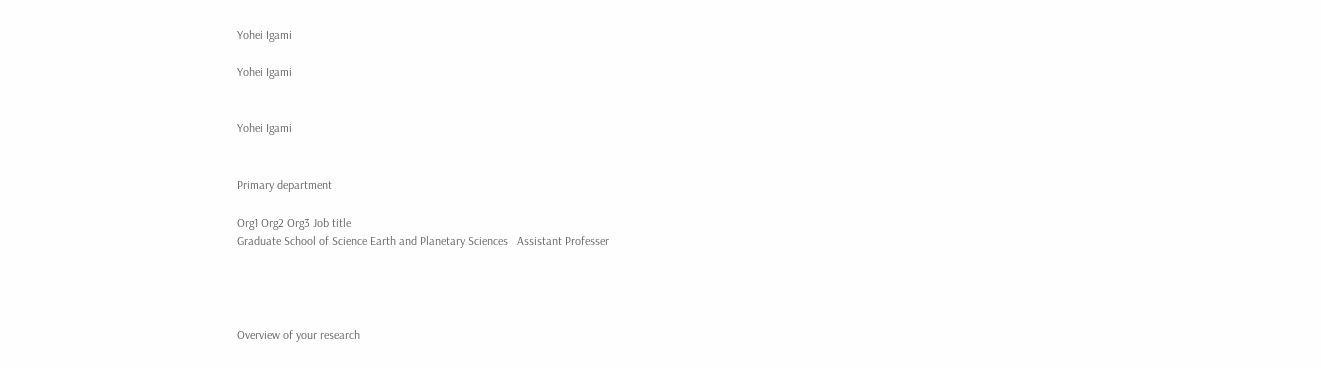Yohei Igami

Yohei Igami


Yohei Igami


Primary department

Org1 Org2 Org3 Job title
Graduate School of Science Earth and Planetary Sciences   Assistant Professer




Overview of your research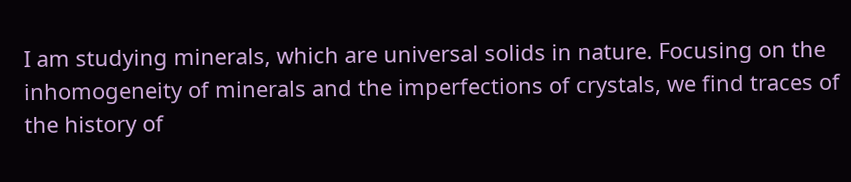I am studying minerals, which are universal solids in nature. Focusing on the inhomogeneity of minerals and the imperfections of crystals, we find traces of the history of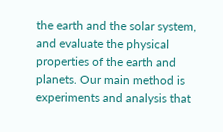the earth and the solar system, and evaluate the physical properties of the earth and planets. Our main method is experiments and analysis that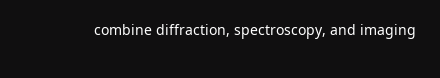combine diffraction, spectroscopy, and imaging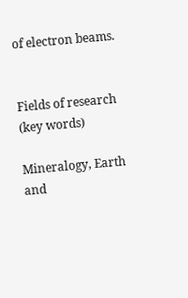of electron beams.


Fields of research (key words)

Mineralogy, Earth and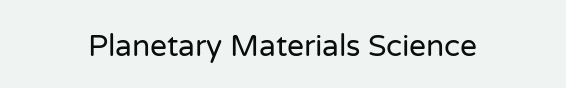Planetary Materials Science